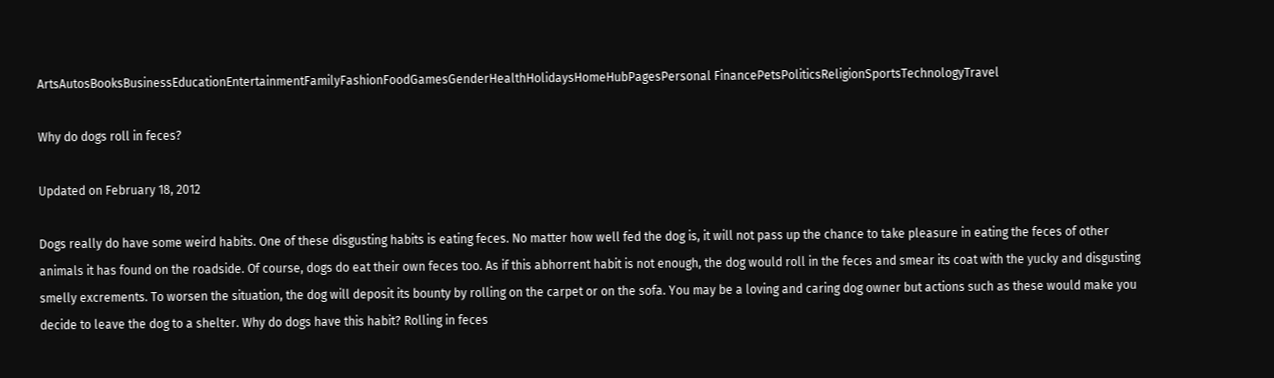ArtsAutosBooksBusinessEducationEntertainmentFamilyFashionFoodGamesGenderHealthHolidaysHomeHubPagesPersonal FinancePetsPoliticsReligionSportsTechnologyTravel

Why do dogs roll in feces?

Updated on February 18, 2012

Dogs really do have some weird habits. One of these disgusting habits is eating feces. No matter how well fed the dog is, it will not pass up the chance to take pleasure in eating the feces of other animals it has found on the roadside. Of course, dogs do eat their own feces too. As if this abhorrent habit is not enough, the dog would roll in the feces and smear its coat with the yucky and disgusting smelly excrements. To worsen the situation, the dog will deposit its bounty by rolling on the carpet or on the sofa. You may be a loving and caring dog owner but actions such as these would make you decide to leave the dog to a shelter. Why do dogs have this habit? Rolling in feces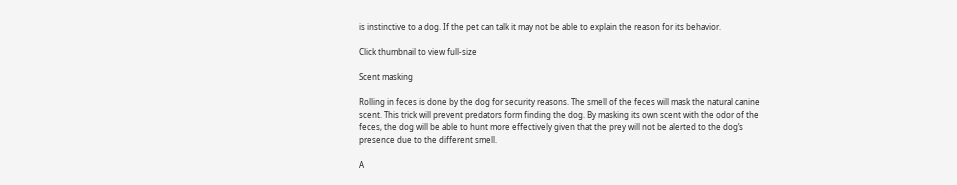is instinctive to a dog. If the pet can talk it may not be able to explain the reason for its behavior.

Click thumbnail to view full-size

Scent masking

Rolling in feces is done by the dog for security reasons. The smell of the feces will mask the natural canine scent. This trick will prevent predators form finding the dog. By masking its own scent with the odor of the feces, the dog will be able to hunt more effectively given that the prey will not be alerted to the dog’s presence due to the different smell.

A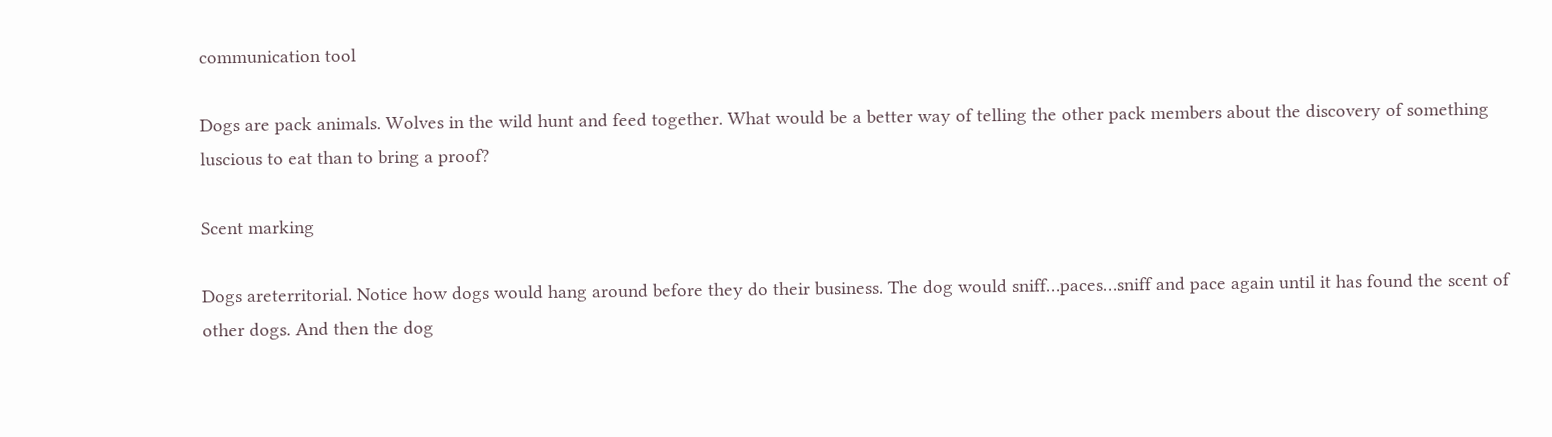communication tool

Dogs are pack animals. Wolves in the wild hunt and feed together. What would be a better way of telling the other pack members about the discovery of something luscious to eat than to bring a proof?

Scent marking

Dogs areterritorial. Notice how dogs would hang around before they do their business. The dog would sniff…paces…sniff and pace again until it has found the scent of other dogs. And then the dog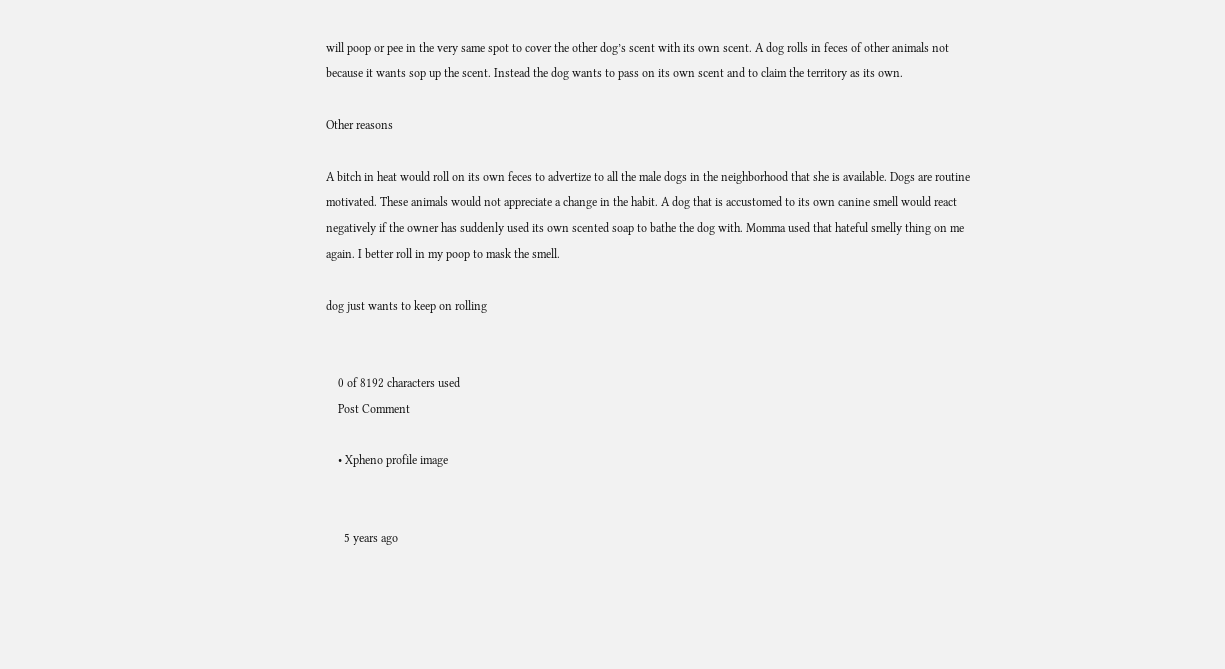will poop or pee in the very same spot to cover the other dog’s scent with its own scent. A dog rolls in feces of other animals not because it wants sop up the scent. Instead the dog wants to pass on its own scent and to claim the territory as its own.

Other reasons

A bitch in heat would roll on its own feces to advertize to all the male dogs in the neighborhood that she is available. Dogs are routine motivated. These animals would not appreciate a change in the habit. A dog that is accustomed to its own canine smell would react negatively if the owner has suddenly used its own scented soap to bathe the dog with. Momma used that hateful smelly thing on me again. I better roll in my poop to mask the smell.

dog just wants to keep on rolling


    0 of 8192 characters used
    Post Comment

    • Xpheno profile image


      5 years ago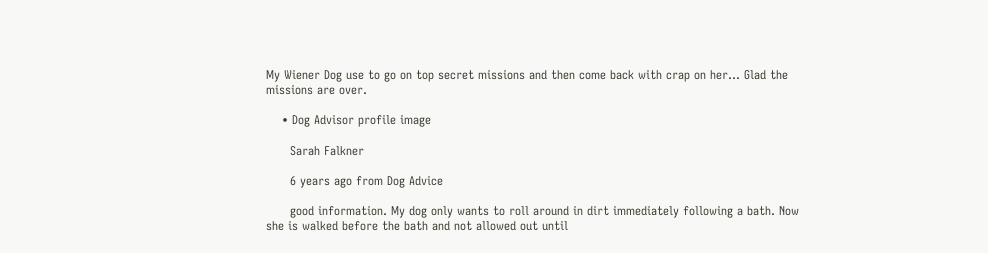My Wiener Dog use to go on top secret missions and then come back with crap on her... Glad the missions are over.

    • Dog Advisor profile image

      Sarah Falkner

      6 years ago from Dog Advice

      good information. My dog only wants to roll around in dirt immediately following a bath. Now she is walked before the bath and not allowed out until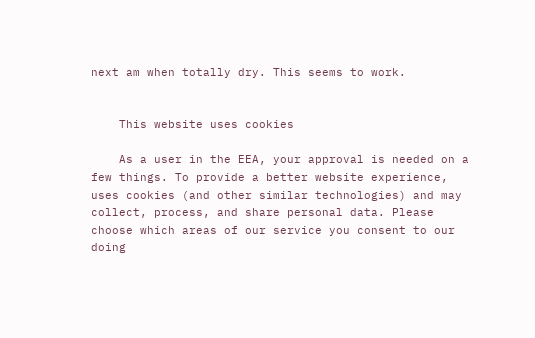next am when totally dry. This seems to work.


    This website uses cookies

    As a user in the EEA, your approval is needed on a few things. To provide a better website experience, uses cookies (and other similar technologies) and may collect, process, and share personal data. Please choose which areas of our service you consent to our doing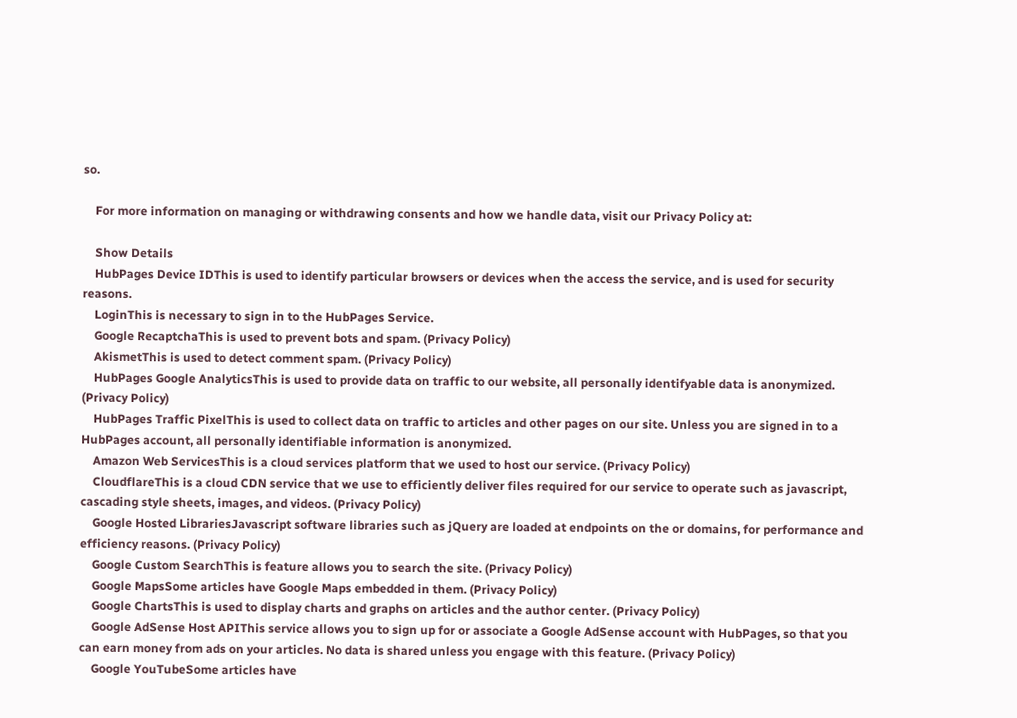so.

    For more information on managing or withdrawing consents and how we handle data, visit our Privacy Policy at:

    Show Details
    HubPages Device IDThis is used to identify particular browsers or devices when the access the service, and is used for security reasons.
    LoginThis is necessary to sign in to the HubPages Service.
    Google RecaptchaThis is used to prevent bots and spam. (Privacy Policy)
    AkismetThis is used to detect comment spam. (Privacy Policy)
    HubPages Google AnalyticsThis is used to provide data on traffic to our website, all personally identifyable data is anonymized. (Privacy Policy)
    HubPages Traffic PixelThis is used to collect data on traffic to articles and other pages on our site. Unless you are signed in to a HubPages account, all personally identifiable information is anonymized.
    Amazon Web ServicesThis is a cloud services platform that we used to host our service. (Privacy Policy)
    CloudflareThis is a cloud CDN service that we use to efficiently deliver files required for our service to operate such as javascript, cascading style sheets, images, and videos. (Privacy Policy)
    Google Hosted LibrariesJavascript software libraries such as jQuery are loaded at endpoints on the or domains, for performance and efficiency reasons. (Privacy Policy)
    Google Custom SearchThis is feature allows you to search the site. (Privacy Policy)
    Google MapsSome articles have Google Maps embedded in them. (Privacy Policy)
    Google ChartsThis is used to display charts and graphs on articles and the author center. (Privacy Policy)
    Google AdSense Host APIThis service allows you to sign up for or associate a Google AdSense account with HubPages, so that you can earn money from ads on your articles. No data is shared unless you engage with this feature. (Privacy Policy)
    Google YouTubeSome articles have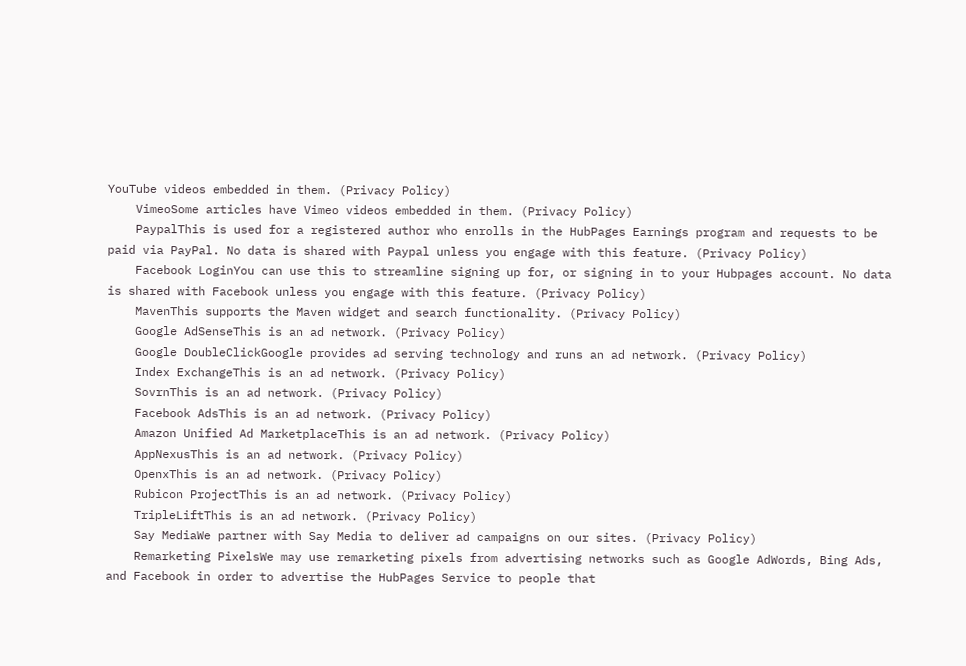YouTube videos embedded in them. (Privacy Policy)
    VimeoSome articles have Vimeo videos embedded in them. (Privacy Policy)
    PaypalThis is used for a registered author who enrolls in the HubPages Earnings program and requests to be paid via PayPal. No data is shared with Paypal unless you engage with this feature. (Privacy Policy)
    Facebook LoginYou can use this to streamline signing up for, or signing in to your Hubpages account. No data is shared with Facebook unless you engage with this feature. (Privacy Policy)
    MavenThis supports the Maven widget and search functionality. (Privacy Policy)
    Google AdSenseThis is an ad network. (Privacy Policy)
    Google DoubleClickGoogle provides ad serving technology and runs an ad network. (Privacy Policy)
    Index ExchangeThis is an ad network. (Privacy Policy)
    SovrnThis is an ad network. (Privacy Policy)
    Facebook AdsThis is an ad network. (Privacy Policy)
    Amazon Unified Ad MarketplaceThis is an ad network. (Privacy Policy)
    AppNexusThis is an ad network. (Privacy Policy)
    OpenxThis is an ad network. (Privacy Policy)
    Rubicon ProjectThis is an ad network. (Privacy Policy)
    TripleLiftThis is an ad network. (Privacy Policy)
    Say MediaWe partner with Say Media to deliver ad campaigns on our sites. (Privacy Policy)
    Remarketing PixelsWe may use remarketing pixels from advertising networks such as Google AdWords, Bing Ads, and Facebook in order to advertise the HubPages Service to people that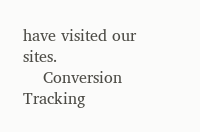have visited our sites.
    Conversion Tracking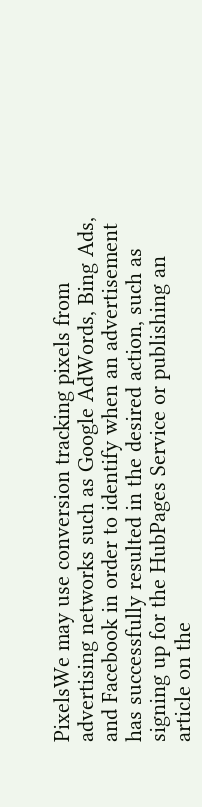PixelsWe may use conversion tracking pixels from advertising networks such as Google AdWords, Bing Ads, and Facebook in order to identify when an advertisement has successfully resulted in the desired action, such as signing up for the HubPages Service or publishing an article on the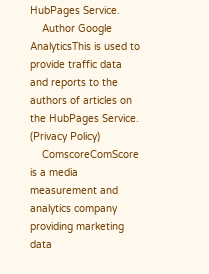HubPages Service.
    Author Google AnalyticsThis is used to provide traffic data and reports to the authors of articles on the HubPages Service. (Privacy Policy)
    ComscoreComScore is a media measurement and analytics company providing marketing data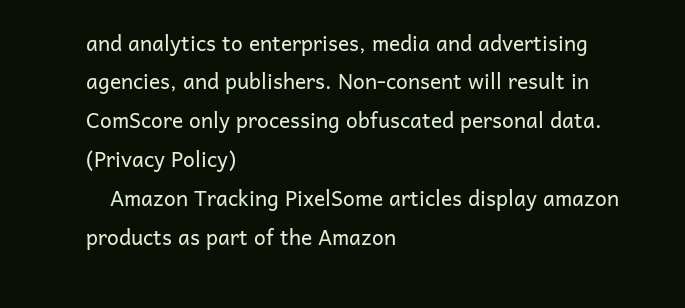and analytics to enterprises, media and advertising agencies, and publishers. Non-consent will result in ComScore only processing obfuscated personal data. (Privacy Policy)
    Amazon Tracking PixelSome articles display amazon products as part of the Amazon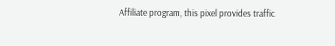Affiliate program, this pixel provides traffic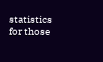statistics for those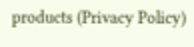products (Privacy Policy)